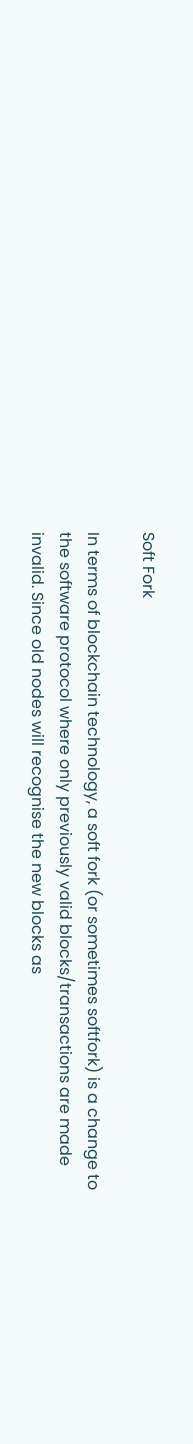Soft Fork

In terms of blockchain technology, a soft fork (or sometimes softfork) is a change to the software protocol where only previously valid blocks/transactions are made invalid. Since old nodes will recognise the new blocks as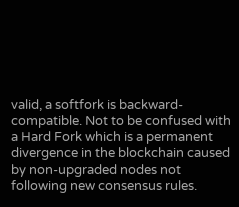valid, a softfork is backward-compatible. Not to be confused with a Hard Fork which is a permanent divergence in the blockchain caused by non-upgraded nodes not following new consensus rules.